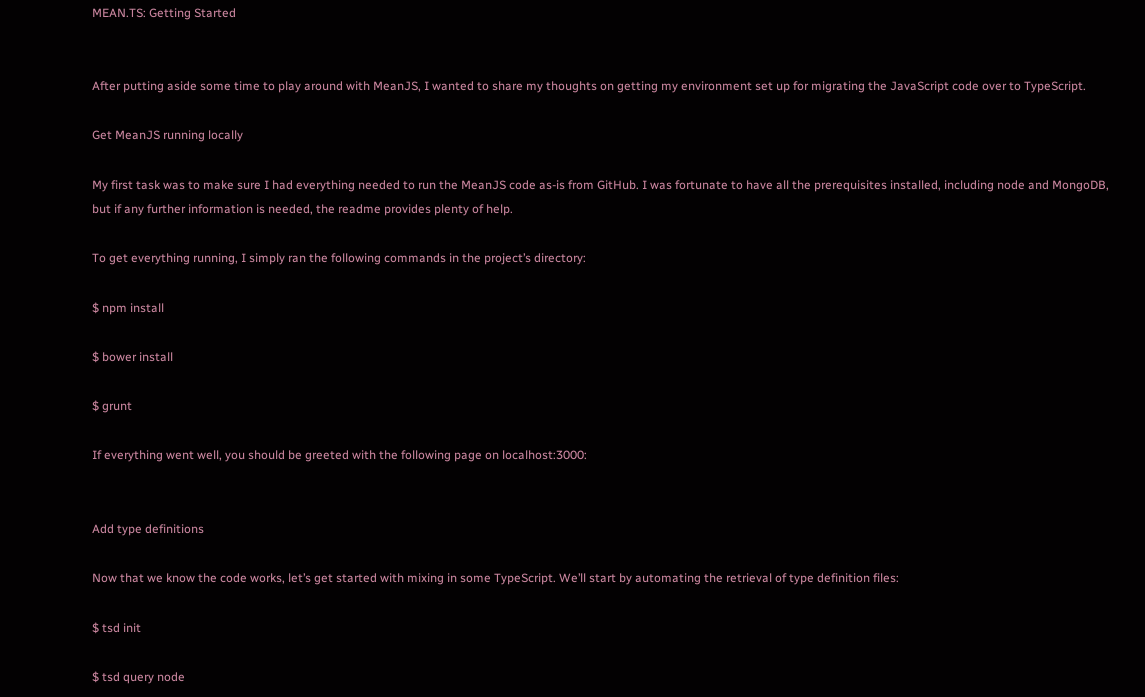MEAN.TS: Getting Started


After putting aside some time to play around with MeanJS, I wanted to share my thoughts on getting my environment set up for migrating the JavaScript code over to TypeScript.

Get MeanJS running locally

My first task was to make sure I had everything needed to run the MeanJS code as-is from GitHub. I was fortunate to have all the prerequisites installed, including node and MongoDB, but if any further information is needed, the readme provides plenty of help.

To get everything running, I simply ran the following commands in the project’s directory:

$ npm install

$ bower install

$ grunt

If everything went well, you should be greeted with the following page on localhost:3000:


Add type definitions

Now that we know the code works, let’s get started with mixing in some TypeScript. We’ll start by automating the retrieval of type definition files:

$ tsd init

$ tsd query node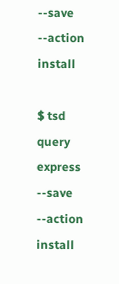--save --action install

$ tsd query express --save --action install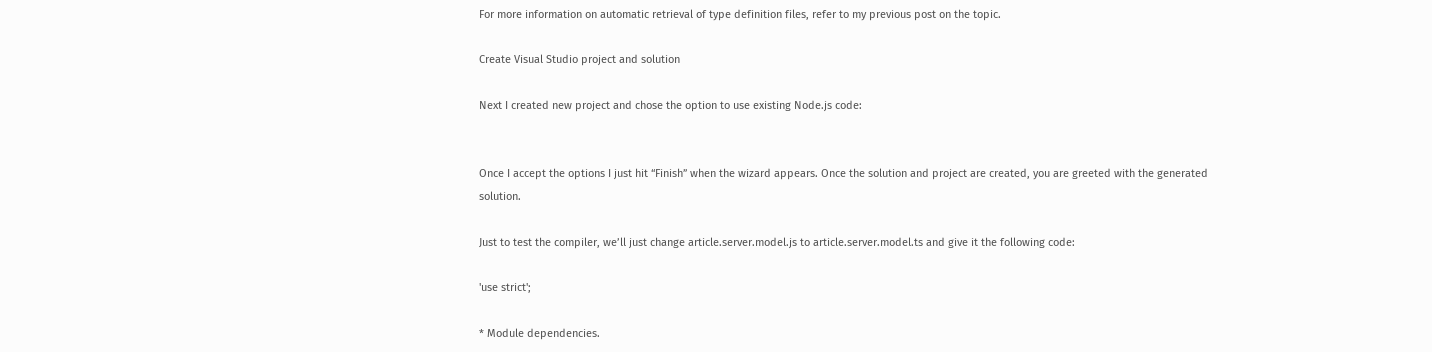For more information on automatic retrieval of type definition files, refer to my previous post on the topic.

Create Visual Studio project and solution

Next I created new project and chose the option to use existing Node.js code:


Once I accept the options I just hit “Finish” when the wizard appears. Once the solution and project are created, you are greeted with the generated solution.

Just to test the compiler, we’ll just change article.server.model.js to article.server.model.ts and give it the following code:

'use strict';

* Module dependencies.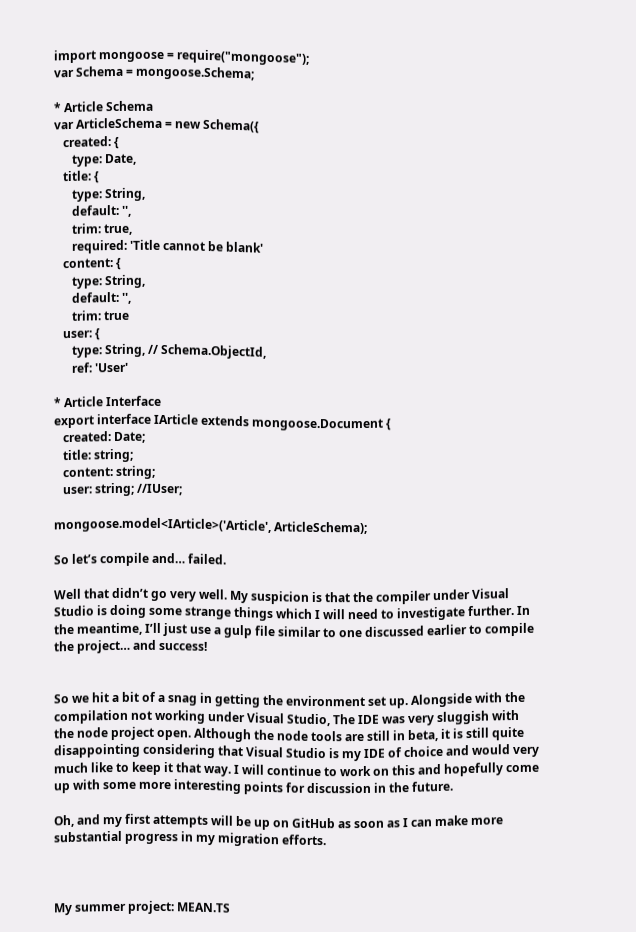import mongoose = require("mongoose");
var Schema = mongoose.Schema;

* Article Schema
var ArticleSchema = new Schema({
   created: {
      type: Date,
   title: {
      type: String,
      default: '',
      trim: true,
      required: 'Title cannot be blank'
   content: {
      type: String,
      default: '',
      trim: true
   user: {
      type: String, // Schema.ObjectId,
      ref: 'User'

* Article Interface
export interface IArticle extends mongoose.Document {
   created: Date;
   title: string;
   content: string;
   user: string; //IUser;

mongoose.model<IArticle>('Article', ArticleSchema);

So let’s compile and… failed.

Well that didn’t go very well. My suspicion is that the compiler under Visual Studio is doing some strange things which I will need to investigate further. In the meantime, I’ll just use a gulp file similar to one discussed earlier to compile the project… and success!


So we hit a bit of a snag in getting the environment set up. Alongside with the compilation not working under Visual Studio, The IDE was very sluggish with the node project open. Although the node tools are still in beta, it is still quite disappointing considering that Visual Studio is my IDE of choice and would very much like to keep it that way. I will continue to work on this and hopefully come up with some more interesting points for discussion in the future.

Oh, and my first attempts will be up on GitHub as soon as I can make more substantial progress in my migration efforts.



My summer project: MEAN.TS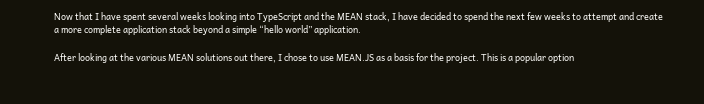Now that I have spent several weeks looking into TypeScript and the MEAN stack, I have decided to spend the next few weeks to attempt and create a more complete application stack beyond a simple “hello world” application.

After looking at the various MEAN solutions out there, I chose to use MEAN.JS as a basis for the project. This is a popular option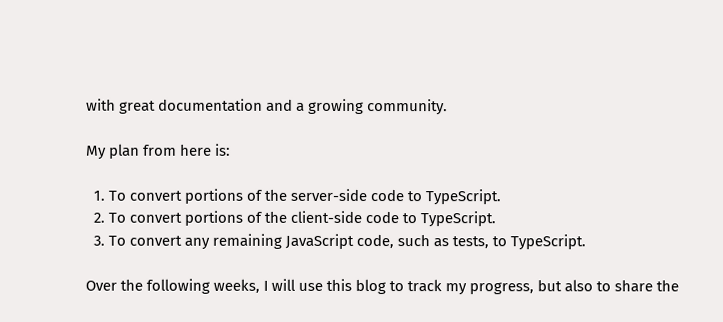with great documentation and a growing community.

My plan from here is:

  1. To convert portions of the server-side code to TypeScript.
  2. To convert portions of the client-side code to TypeScript.
  3. To convert any remaining JavaScript code, such as tests, to TypeScript.

Over the following weeks, I will use this blog to track my progress, but also to share the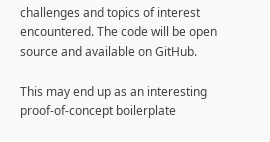challenges and topics of interest encountered. The code will be open source and available on GitHub.

This may end up as an interesting proof-of-concept boilerplate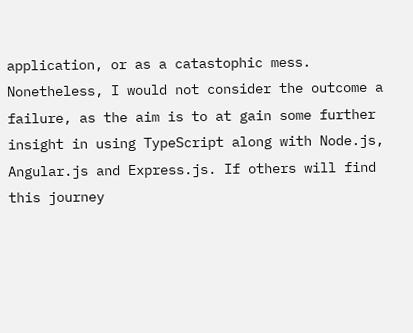application, or as a catastophic mess. Nonetheless, I would not consider the outcome a failure, as the aim is to at gain some further insight in using TypeScript along with Node.js, Angular.js and Express.js. If others will find this journey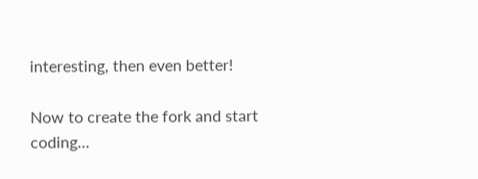interesting, then even better!

Now to create the fork and start coding…